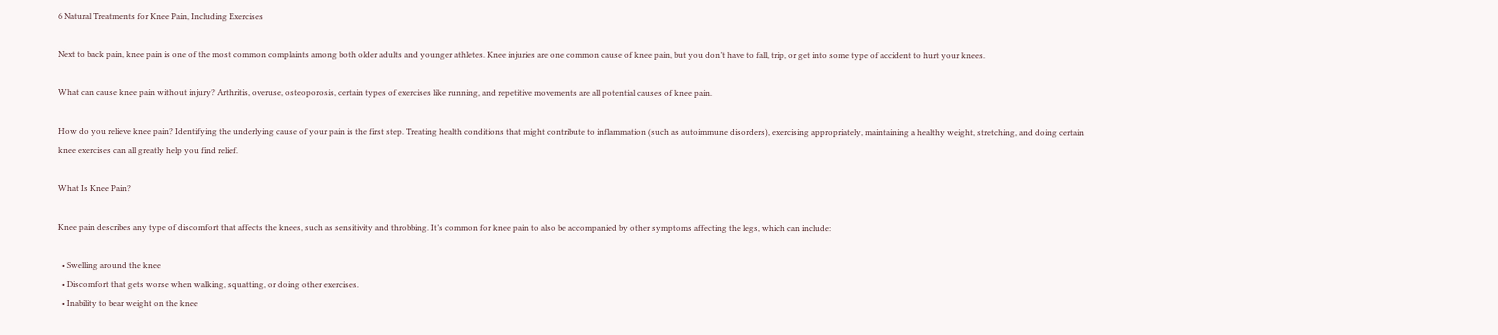6 Natural Treatments for Knee Pain, Including Exercises

Next to back pain, knee pain is one of the most common complaints among both older adults and younger athletes. Knee injuries are one common cause of knee pain, but you don’t have to fall, trip, or get into some type of accident to hurt your knees.

What can cause knee pain without injury? Arthritis, overuse, osteoporosis, certain types of exercises like running, and repetitive movements are all potential causes of knee pain.

How do you relieve knee pain? Identifying the underlying cause of your pain is the first step. Treating health conditions that might contribute to inflammation (such as autoimmune disorders), exercising appropriately, maintaining a healthy weight, stretching, and doing certain knee exercises can all greatly help you find relief.

What Is Knee Pain?

Knee pain describes any type of discomfort that affects the knees, such as sensitivity and throbbing. It’s common for knee pain to also be accompanied by other symptoms affecting the legs, which can include:

  • Swelling around the knee
  • Discomfort that gets worse when walking, squatting, or doing other exercises.
  • Inability to bear weight on the knee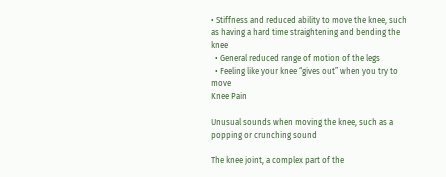• Stiffness and reduced ability to move the knee, such as having a hard time straightening and bending the knee
  • General reduced range of motion of the legs
  • Feeling like your knee “gives out” when you try to move
Knee Pain

Unusual sounds when moving the knee, such as a popping or crunching sound

The knee joint, a complex part of the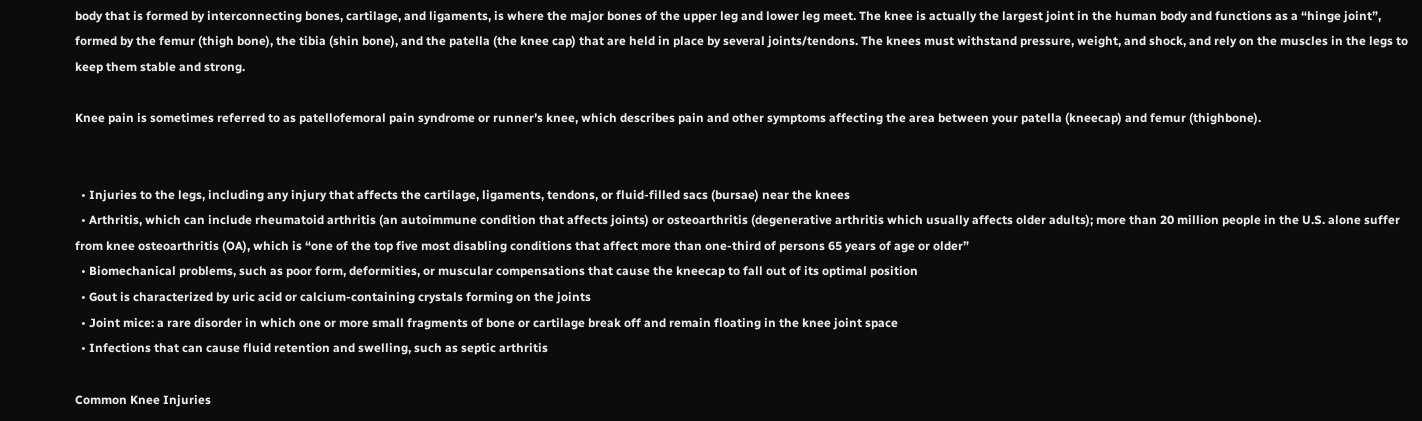body that is formed by interconnecting bones, cartilage, and ligaments, is where the major bones of the upper leg and lower leg meet. The knee is actually the largest joint in the human body and functions as a “hinge joint”, formed by the femur (thigh bone), the tibia (shin bone), and the patella (the knee cap) that are held in place by several joints/tendons. The knees must withstand pressure, weight, and shock, and rely on the muscles in the legs to keep them stable and strong.

Knee pain is sometimes referred to as patellofemoral pain syndrome or runner’s knee, which describes pain and other symptoms affecting the area between your patella (kneecap) and femur (thighbone).


  • Injuries to the legs, including any injury that affects the cartilage, ligaments, tendons, or fluid-filled sacs (bursae) near the knees
  • Arthritis, which can include rheumatoid arthritis (an autoimmune condition that affects joints) or osteoarthritis (degenerative arthritis which usually affects older adults); more than 20 million people in the U.S. alone suffer from knee osteoarthritis (OA), which is “one of the top five most disabling conditions that affect more than one-third of persons 65 years of age or older”
  • Biomechanical problems, such as poor form, deformities, or muscular compensations that cause the kneecap to fall out of its optimal position
  • Gout is characterized by uric acid or calcium-containing crystals forming on the joints
  • Joint mice: a rare disorder in which one or more small fragments of bone or cartilage break off and remain floating in the knee joint space
  • Infections that can cause fluid retention and swelling, such as septic arthritis

Common Knee Injuries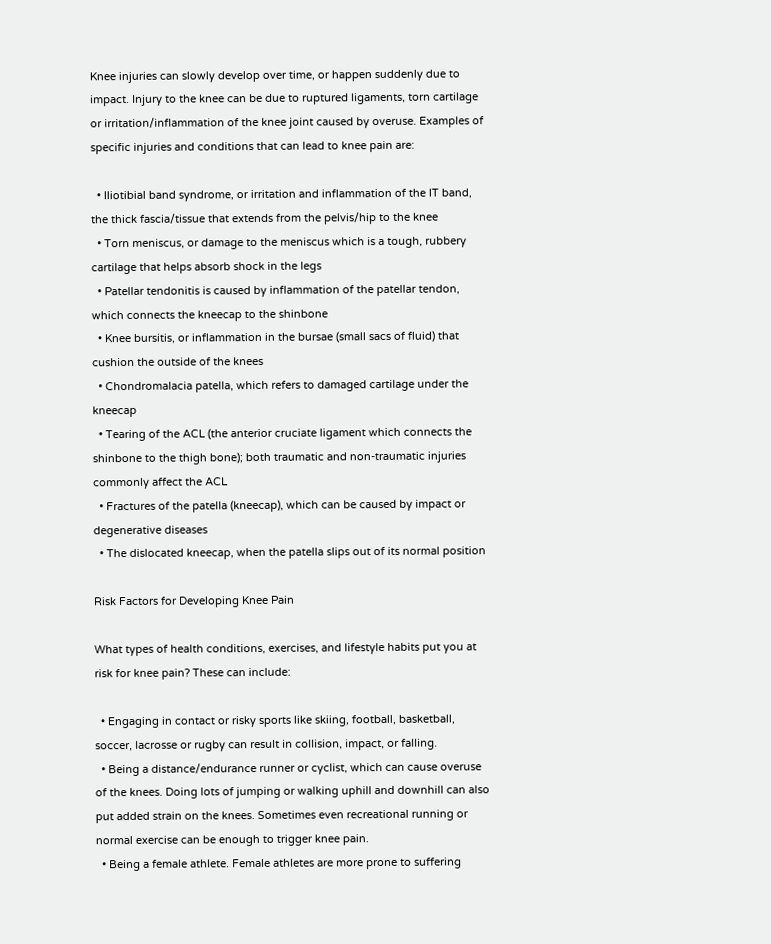Knee injuries can slowly develop over time, or happen suddenly due to impact. Injury to the knee can be due to ruptured ligaments, torn cartilage or irritation/inflammation of the knee joint caused by overuse. Examples of specific injuries and conditions that can lead to knee pain are:

  • Iliotibial band syndrome, or irritation and inflammation of the IT band, the thick fascia/tissue that extends from the pelvis/hip to the knee
  • Torn meniscus, or damage to the meniscus which is a tough, rubbery cartilage that helps absorb shock in the legs
  • Patellar tendonitis is caused by inflammation of the patellar tendon, which connects the kneecap to the shinbone
  • Knee bursitis, or inflammation in the bursae (small sacs of fluid) that cushion the outside of the knees
  • Chondromalacia patella, which refers to damaged cartilage under the kneecap
  • Tearing of the ACL (the anterior cruciate ligament which connects the shinbone to the thigh bone); both traumatic and non-traumatic injuries commonly affect the ACL
  • Fractures of the patella (kneecap), which can be caused by impact or degenerative diseases
  • The dislocated kneecap, when the patella slips out of its normal position

Risk Factors for Developing Knee Pain

What types of health conditions, exercises, and lifestyle habits put you at risk for knee pain? These can include:

  • Engaging in contact or risky sports like skiing, football, basketball, soccer, lacrosse or rugby can result in collision, impact, or falling.
  • Being a distance/endurance runner or cyclist, which can cause overuse of the knees. Doing lots of jumping or walking uphill and downhill can also put added strain on the knees. Sometimes even recreational running or normal exercise can be enough to trigger knee pain.
  • Being a female athlete. Female athletes are more prone to suffering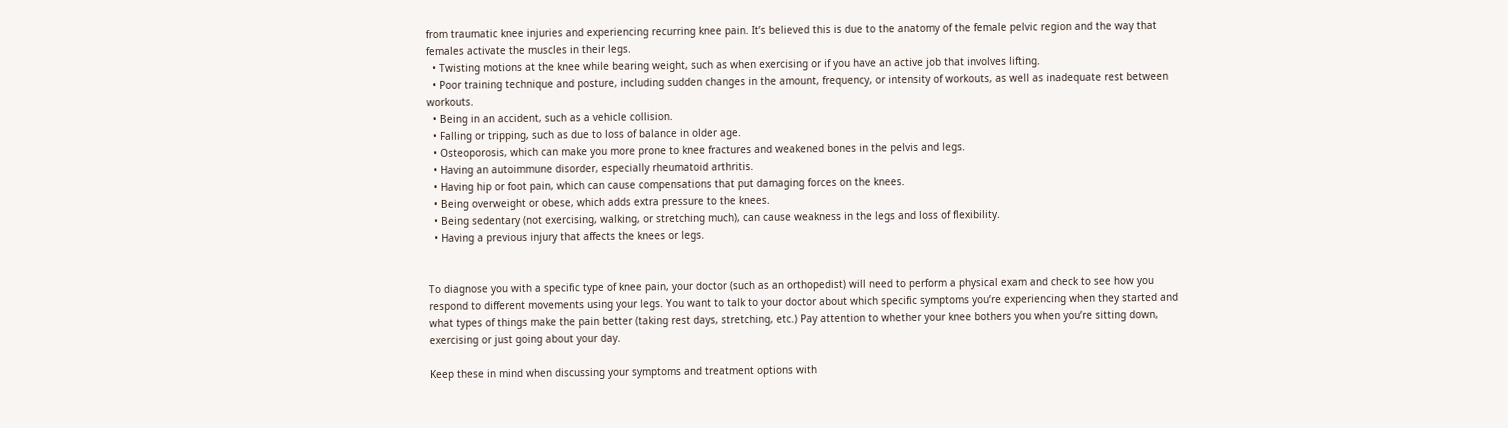from traumatic knee injuries and experiencing recurring knee pain. It’s believed this is due to the anatomy of the female pelvic region and the way that females activate the muscles in their legs.
  • Twisting motions at the knee while bearing weight, such as when exercising or if you have an active job that involves lifting.
  • Poor training technique and posture, including sudden changes in the amount, frequency, or intensity of workouts, as well as inadequate rest between workouts.
  • Being in an accident, such as a vehicle collision.
  • Falling or tripping, such as due to loss of balance in older age.
  • Osteoporosis, which can make you more prone to knee fractures and weakened bones in the pelvis and legs.
  • Having an autoimmune disorder, especially rheumatoid arthritis.
  • Having hip or foot pain, which can cause compensations that put damaging forces on the knees.
  • Being overweight or obese, which adds extra pressure to the knees.
  • Being sedentary (not exercising, walking, or stretching much), can cause weakness in the legs and loss of flexibility.
  • Having a previous injury that affects the knees or legs.


To diagnose you with a specific type of knee pain, your doctor (such as an orthopedist) will need to perform a physical exam and check to see how you respond to different movements using your legs. You want to talk to your doctor about which specific symptoms you’re experiencing when they started and what types of things make the pain better (taking rest days, stretching, etc.) Pay attention to whether your knee bothers you when you’re sitting down, exercising or just going about your day.

Keep these in mind when discussing your symptoms and treatment options with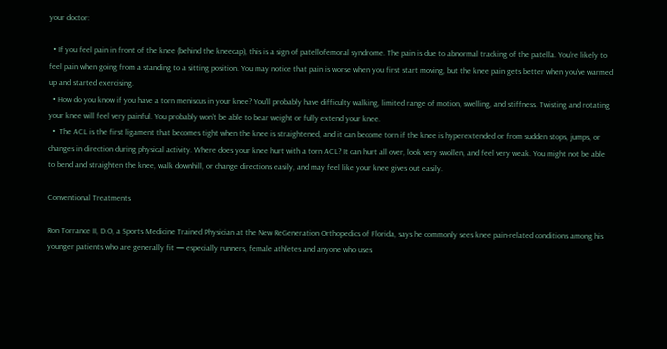your doctor:

  • If you feel pain in front of the knee (behind the kneecap), this is a sign of patellofemoral syndrome. The pain is due to abnormal tracking of the patella. You’re likely to feel pain when going from a standing to a sitting position. You may notice that pain is worse when you first start moving, but the knee pain gets better when you’ve warmed up and started exercising.
  • How do you know if you have a torn meniscus in your knee? You’ll probably have difficulty walking, limited range of motion, swelling, and stiffness. Twisting and rotating your knee will feel very painful. You probably won’t be able to bear weight or fully extend your knee.
  •  The ACL is the first ligament that becomes tight when the knee is straightened, and it can become torn if the knee is hyperextended or from sudden stops, jumps, or changes in direction during physical activity. Where does your knee hurt with a torn ACL? It can hurt all over, look very swollen, and feel very weak. You might not be able to bend and straighten the knee, walk downhill, or change directions easily, and may feel like your knee gives out easily.

Conventional Treatments

Ron Torrance II, D.O, a Sports Medicine Trained Physician at the New ReGeneration Orthopedics of Florida, says he commonly sees knee pain-related conditions among his younger patients who are generally fit — especially runners, female athletes and anyone who uses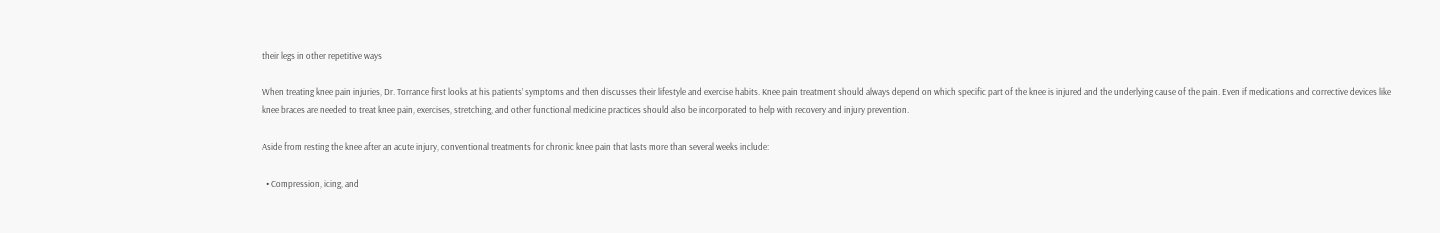their legs in other repetitive ways

When treating knee pain injuries, Dr. Torrance first looks at his patients’ symptoms and then discusses their lifestyle and exercise habits. Knee pain treatment should always depend on which specific part of the knee is injured and the underlying cause of the pain. Even if medications and corrective devices like knee braces are needed to treat knee pain, exercises, stretching, and other functional medicine practices should also be incorporated to help with recovery and injury prevention.

Aside from resting the knee after an acute injury, conventional treatments for chronic knee pain that lasts more than several weeks include:

  • Compression, icing, and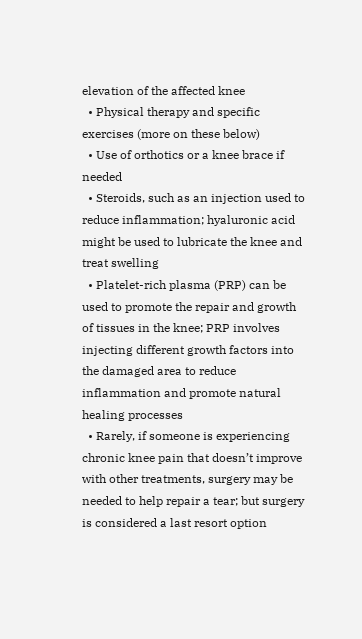elevation of the affected knee
  • Physical therapy and specific exercises (more on these below)
  • Use of orthotics or a knee brace if needed
  • Steroids, such as an injection used to reduce inflammation; hyaluronic acid might be used to lubricate the knee and treat swelling
  • Platelet-rich plasma (PRP) can be used to promote the repair and growth of tissues in the knee; PRP involves injecting different growth factors into the damaged area to reduce inflammation and promote natural healing processes
  • Rarely, if someone is experiencing chronic knee pain that doesn’t improve with other treatments, surgery may be needed to help repair a tear; but surgery is considered a last resort option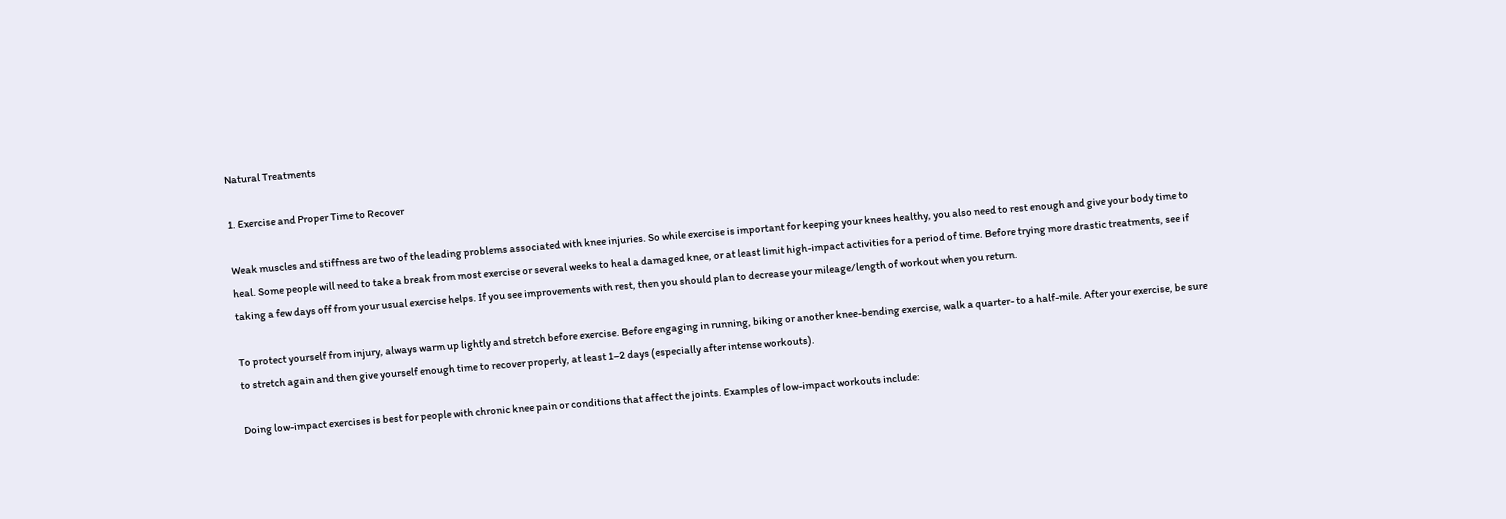Natural Treatments

1. Exercise and Proper Time to Recover

Weak muscles and stiffness are two of the leading problems associated with knee injuries. So while exercise is important for keeping your knees healthy, you also need to rest enough and give your body time to heal. Some people will need to take a break from most exercise or several weeks to heal a damaged knee, or at least limit high-impact activities for a period of time. Before trying more drastic treatments, see if taking a few days off from your usual exercise helps. If you see improvements with rest, then you should plan to decrease your mileage/length of workout when you return.

To protect yourself from injury, always warm up lightly and stretch before exercise. Before engaging in running, biking or another knee-bending exercise, walk a quarter- to a half-mile. After your exercise, be sure to stretch again and then give yourself enough time to recover properly, at least 1–2 days (especially after intense workouts).

Doing low-impact exercises is best for people with chronic knee pain or conditions that affect the joints. Examples of low-impact workouts include: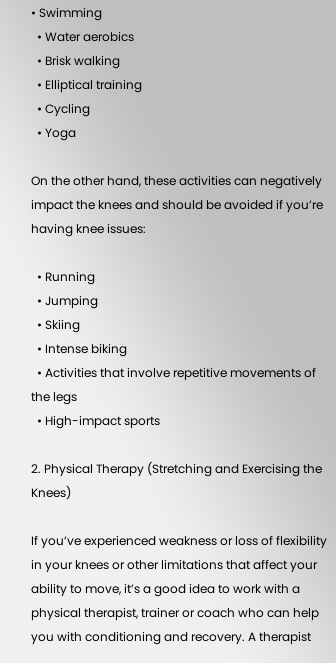• Swimming
  • Water aerobics
  • Brisk walking
  • Elliptical training
  • Cycling
  • Yoga

On the other hand, these activities can negatively impact the knees and should be avoided if you’re having knee issues:

  • Running
  • Jumping
  • Skiing
  • Intense biking
  • Activities that involve repetitive movements of the legs
  • High-impact sports

2. Physical Therapy (Stretching and Exercising the Knees)

If you’ve experienced weakness or loss of flexibility in your knees or other limitations that affect your ability to move, it’s a good idea to work with a physical therapist, trainer or coach who can help you with conditioning and recovery. A therapist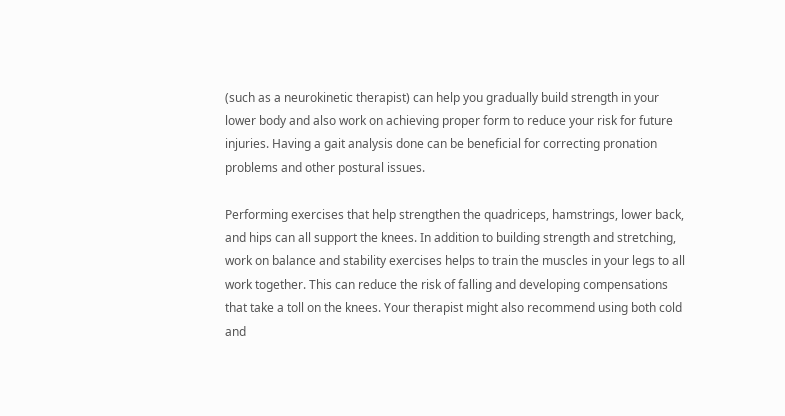(such as a neurokinetic therapist) can help you gradually build strength in your lower body and also work on achieving proper form to reduce your risk for future injuries. Having a gait analysis done can be beneficial for correcting pronation problems and other postural issues.

Performing exercises that help strengthen the quadriceps, hamstrings, lower back, and hips can all support the knees. In addition to building strength and stretching, work on balance and stability exercises helps to train the muscles in your legs to all work together. This can reduce the risk of falling and developing compensations that take a toll on the knees. Your therapist might also recommend using both cold and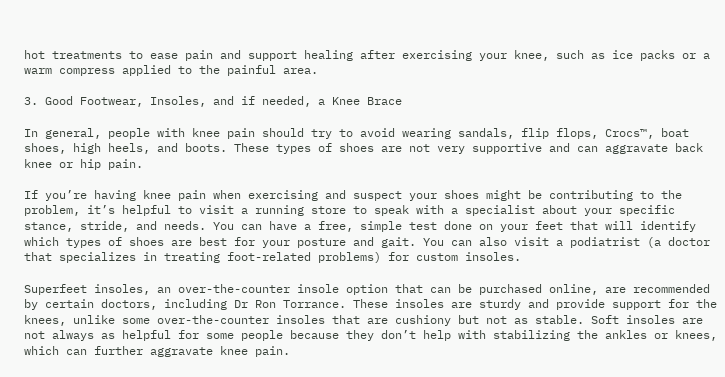hot treatments to ease pain and support healing after exercising your knee, such as ice packs or a warm compress applied to the painful area.

3. Good Footwear, Insoles, and if needed, a Knee Brace

In general, people with knee pain should try to avoid wearing sandals, flip flops, Crocs™, boat shoes, high heels, and boots. These types of shoes are not very supportive and can aggravate back knee or hip pain.

If you’re having knee pain when exercising and suspect your shoes might be contributing to the problem, it’s helpful to visit a running store to speak with a specialist about your specific stance, stride, and needs. You can have a free, simple test done on your feet that will identify which types of shoes are best for your posture and gait. You can also visit a podiatrist (a doctor that specializes in treating foot-related problems) for custom insoles.

Superfeet insoles, an over-the-counter insole option that can be purchased online, are recommended by certain doctors, including Dr Ron Torrance. These insoles are sturdy and provide support for the knees, unlike some over-the-counter insoles that are cushiony but not as stable. Soft insoles are not always as helpful for some people because they don’t help with stabilizing the ankles or knees, which can further aggravate knee pain.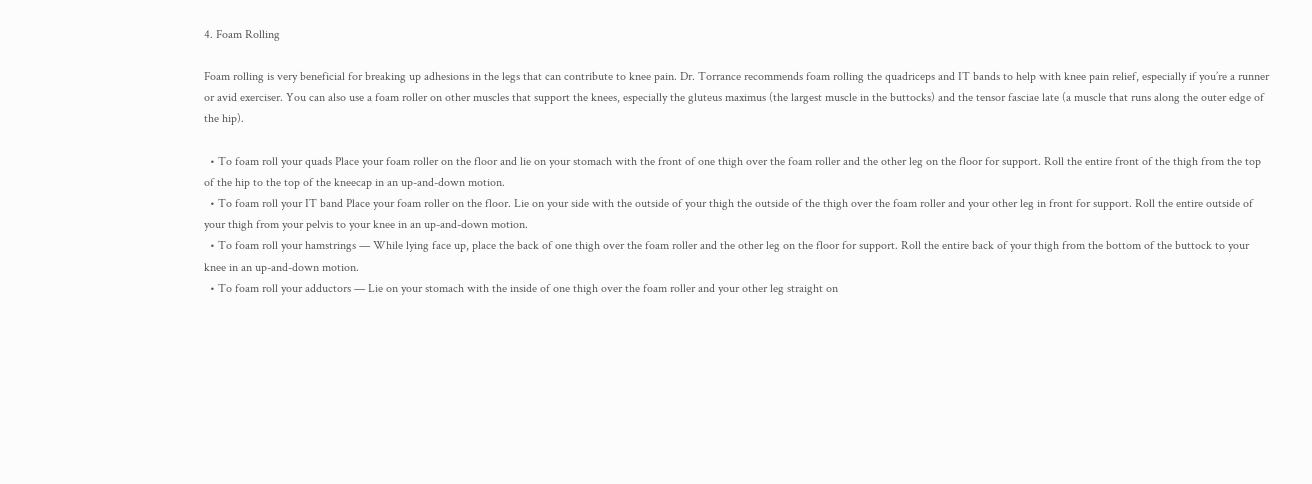4. Foam Rolling

Foam rolling is very beneficial for breaking up adhesions in the legs that can contribute to knee pain. Dr. Torrance recommends foam rolling the quadriceps and IT bands to help with knee pain relief, especially if you’re a runner or avid exerciser. You can also use a foam roller on other muscles that support the knees, especially the gluteus maximus (the largest muscle in the buttocks) and the tensor fasciae late (a muscle that runs along the outer edge of the hip).

  • To foam roll your quads Place your foam roller on the floor and lie on your stomach with the front of one thigh over the foam roller and the other leg on the floor for support. Roll the entire front of the thigh from the top of the hip to the top of the kneecap in an up-and-down motion.
  • To foam roll your IT band Place your foam roller on the floor. Lie on your side with the outside of your thigh the outside of the thigh over the foam roller and your other leg in front for support. Roll the entire outside of your thigh from your pelvis to your knee in an up-and-down motion.
  • To foam roll your hamstrings — While lying face up, place the back of one thigh over the foam roller and the other leg on the floor for support. Roll the entire back of your thigh from the bottom of the buttock to your knee in an up-and-down motion.
  • To foam roll your adductors — Lie on your stomach with the inside of one thigh over the foam roller and your other leg straight on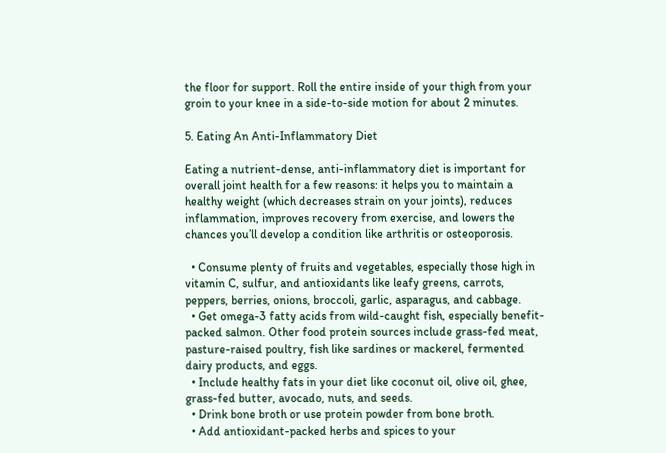the floor for support. Roll the entire inside of your thigh from your groin to your knee in a side-to-side motion for about 2 minutes.

5. Eating An Anti-Inflammatory Diet

Eating a nutrient-dense, anti-inflammatory diet is important for overall joint health for a few reasons: it helps you to maintain a healthy weight (which decreases strain on your joints), reduces inflammation, improves recovery from exercise, and lowers the chances you’ll develop a condition like arthritis or osteoporosis.

  • Consume plenty of fruits and vegetables, especially those high in vitamin C, sulfur, and antioxidants like leafy greens, carrots, peppers, berries, onions, broccoli, garlic, asparagus, and cabbage.
  • Get omega-3 fatty acids from wild-caught fish, especially benefit-packed salmon. Other food protein sources include grass-fed meat, pasture-raised poultry, fish like sardines or mackerel, fermented dairy products, and eggs.
  • Include healthy fats in your diet like coconut oil, olive oil, ghee, grass-fed butter, avocado, nuts, and seeds.
  • Drink bone broth or use protein powder from bone broth.
  • Add antioxidant-packed herbs and spices to your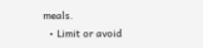meals.
  • Limit or avoid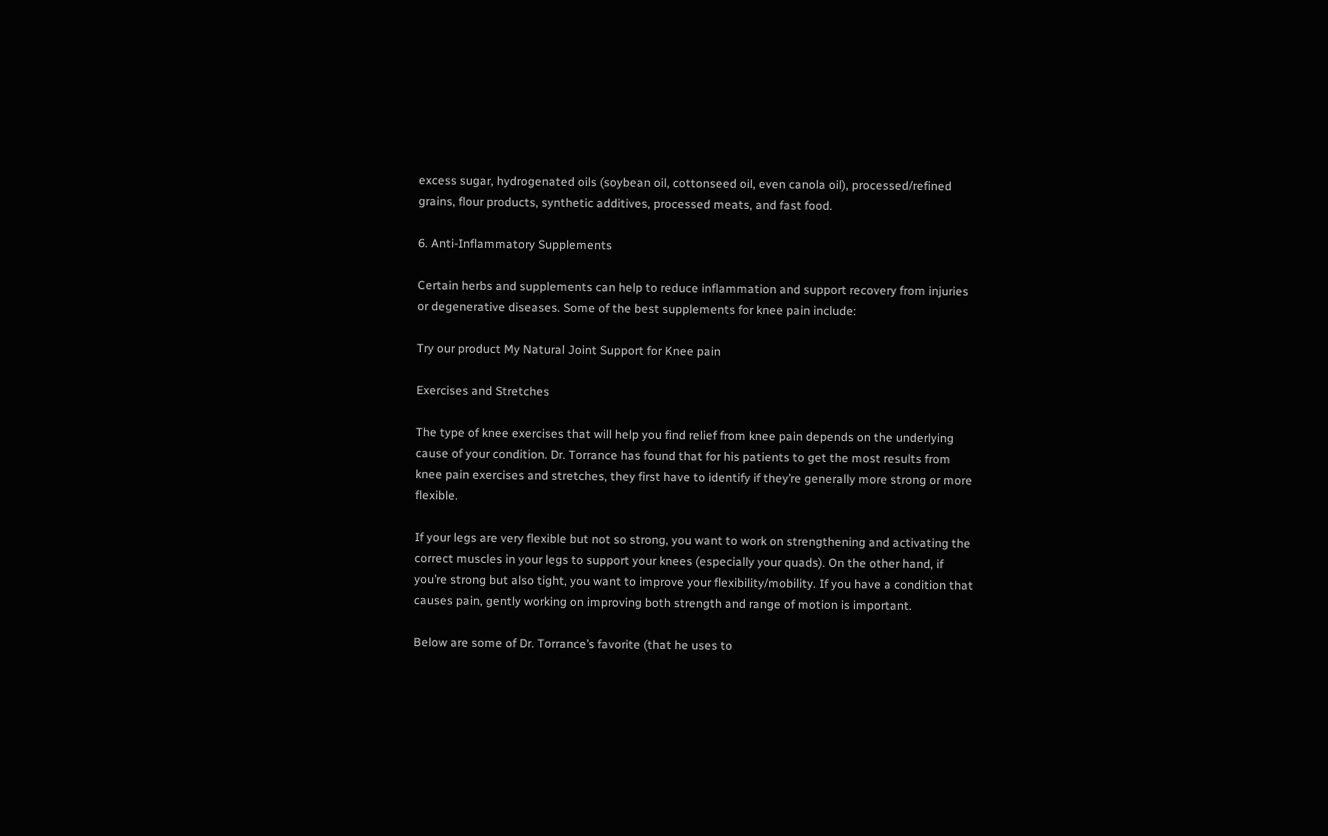excess sugar, hydrogenated oils (soybean oil, cottonseed oil, even canola oil), processed/refined grains, flour products, synthetic additives, processed meats, and fast food.

6. Anti-Inflammatory Supplements

Certain herbs and supplements can help to reduce inflammation and support recovery from injuries or degenerative diseases. Some of the best supplements for knee pain include:

Try our product My Natural Joint Support for Knee pain

Exercises and Stretches

The type of knee exercises that will help you find relief from knee pain depends on the underlying cause of your condition. Dr. Torrance has found that for his patients to get the most results from knee pain exercises and stretches, they first have to identify if they’re generally more strong or more flexible.

If your legs are very flexible but not so strong, you want to work on strengthening and activating the correct muscles in your legs to support your knees (especially your quads). On the other hand, if you’re strong but also tight, you want to improve your flexibility/mobility. If you have a condition that causes pain, gently working on improving both strength and range of motion is important.

Below are some of Dr. Torrance’s favorite (that he uses to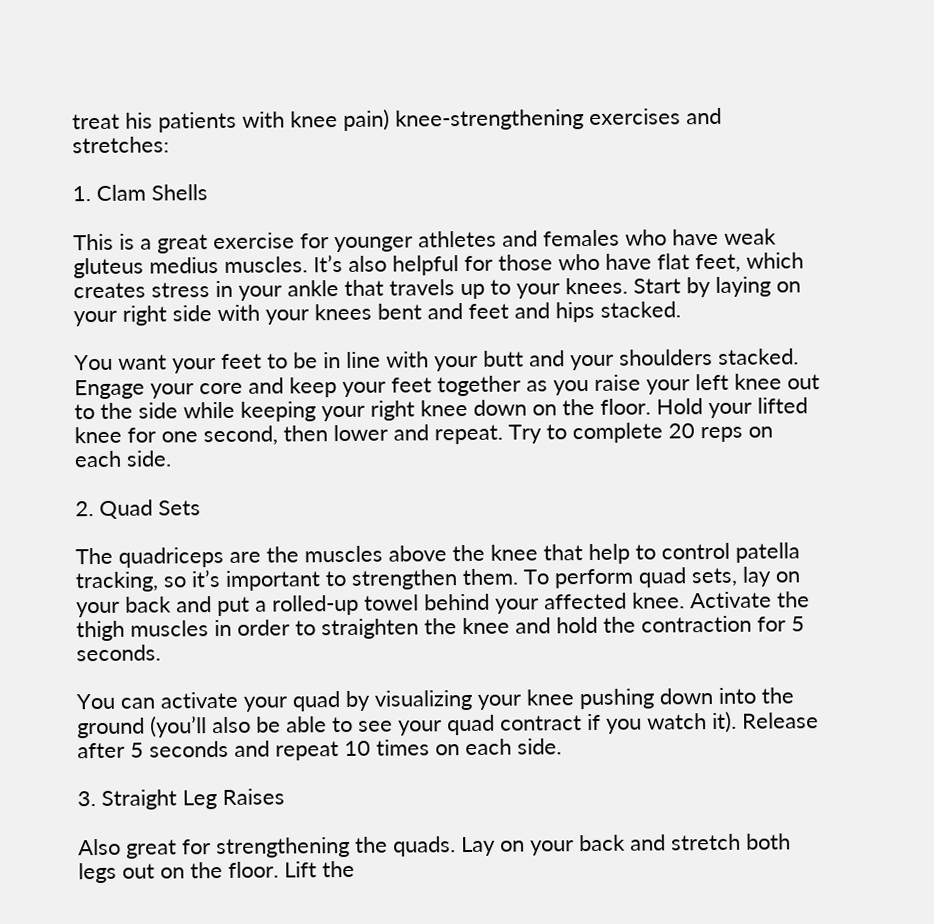treat his patients with knee pain) knee-strengthening exercises and stretches:

1. Clam Shells

This is a great exercise for younger athletes and females who have weak gluteus medius muscles. It’s also helpful for those who have flat feet, which creates stress in your ankle that travels up to your knees. Start by laying on your right side with your knees bent and feet and hips stacked.

You want your feet to be in line with your butt and your shoulders stacked. Engage your core and keep your feet together as you raise your left knee out to the side while keeping your right knee down on the floor. Hold your lifted knee for one second, then lower and repeat. Try to complete 20 reps on each side.

2. Quad Sets

The quadriceps are the muscles above the knee that help to control patella tracking, so it’s important to strengthen them. To perform quad sets, lay on your back and put a rolled-up towel behind your affected knee. Activate the thigh muscles in order to straighten the knee and hold the contraction for 5 seconds.

You can activate your quad by visualizing your knee pushing down into the ground (you’ll also be able to see your quad contract if you watch it). Release after 5 seconds and repeat 10 times on each side.

3. Straight Leg Raises

Also great for strengthening the quads. Lay on your back and stretch both legs out on the floor. Lift the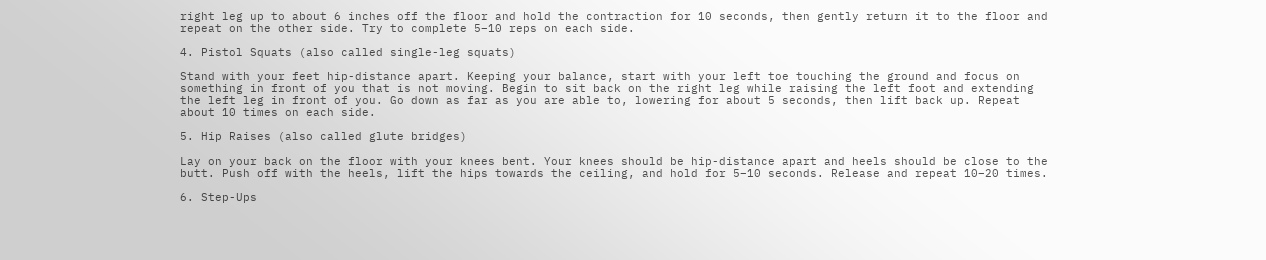right leg up to about 6 inches off the floor and hold the contraction for 10 seconds, then gently return it to the floor and repeat on the other side. Try to complete 5–10 reps on each side.

4. Pistol Squats (also called single-leg squats)

Stand with your feet hip-distance apart. Keeping your balance, start with your left toe touching the ground and focus on something in front of you that is not moving. Begin to sit back on the right leg while raising the left foot and extending the left leg in front of you. Go down as far as you are able to, lowering for about 5 seconds, then lift back up. Repeat about 10 times on each side.

5. Hip Raises (also called glute bridges)

Lay on your back on the floor with your knees bent. Your knees should be hip-distance apart and heels should be close to the butt. Push off with the heels, lift the hips towards the ceiling, and hold for 5–10 seconds. Release and repeat 10–20 times.

6. Step-Ups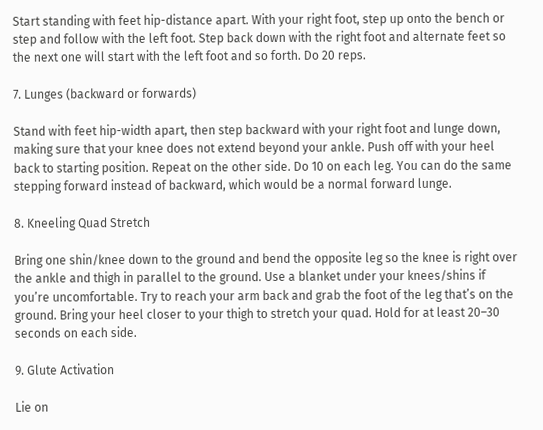Start standing with feet hip-distance apart. With your right foot, step up onto the bench or step and follow with the left foot. Step back down with the right foot and alternate feet so the next one will start with the left foot and so forth. Do 20 reps.

7. Lunges (backward or forwards)

Stand with feet hip-width apart, then step backward with your right foot and lunge down, making sure that your knee does not extend beyond your ankle. Push off with your heel back to starting position. Repeat on the other side. Do 10 on each leg. You can do the same stepping forward instead of backward, which would be a normal forward lunge.

8. Kneeling Quad Stretch

Bring one shin/knee down to the ground and bend the opposite leg so the knee is right over the ankle and thigh in parallel to the ground. Use a blanket under your knees/shins if you’re uncomfortable. Try to reach your arm back and grab the foot of the leg that’s on the ground. Bring your heel closer to your thigh to stretch your quad. Hold for at least 20–30 seconds on each side.

9. Glute Activation

Lie on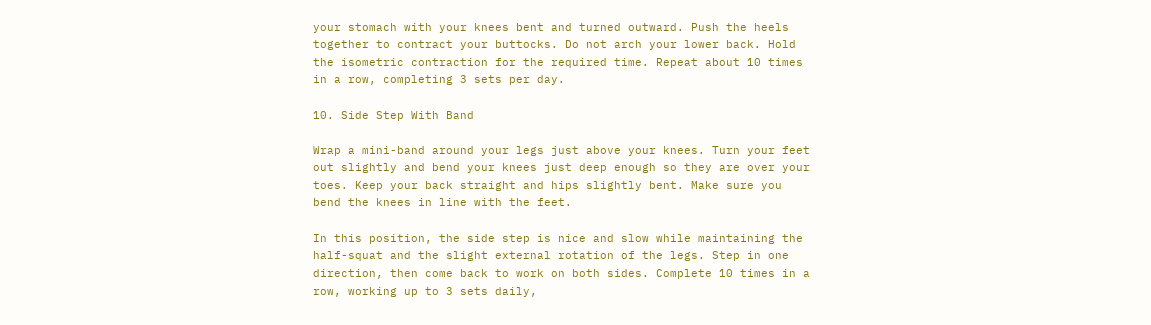your stomach with your knees bent and turned outward. Push the heels together to contract your buttocks. Do not arch your lower back. Hold the isometric contraction for the required time. Repeat about 10 times in a row, completing 3 sets per day.

10. Side Step With Band

Wrap a mini-band around your legs just above your knees. Turn your feet out slightly and bend your knees just deep enough so they are over your toes. Keep your back straight and hips slightly bent. Make sure you bend the knees in line with the feet.

In this position, the side step is nice and slow while maintaining the half-squat and the slight external rotation of the legs. Step in one direction, then come back to work on both sides. Complete 10 times in a row, working up to 3 sets daily,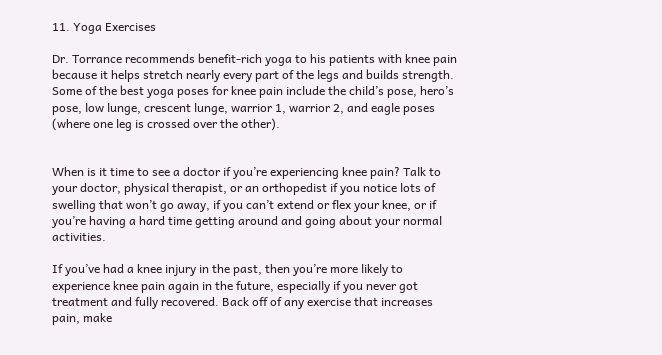11. Yoga Exercises

Dr. Torrance recommends benefit-rich yoga to his patients with knee pain because it helps stretch nearly every part of the legs and builds strength. Some of the best yoga poses for knee pain include the child’s pose, hero’s pose, low lunge, crescent lunge, warrior 1, warrior 2, and eagle poses (where one leg is crossed over the other).


When is it time to see a doctor if you’re experiencing knee pain? Talk to your doctor, physical therapist, or an orthopedist if you notice lots of swelling that won’t go away, if you can’t extend or flex your knee, or if you’re having a hard time getting around and going about your normal activities.

If you’ve had a knee injury in the past, then you’re more likely to experience knee pain again in the future, especially if you never got treatment and fully recovered. Back off of any exercise that increases pain, make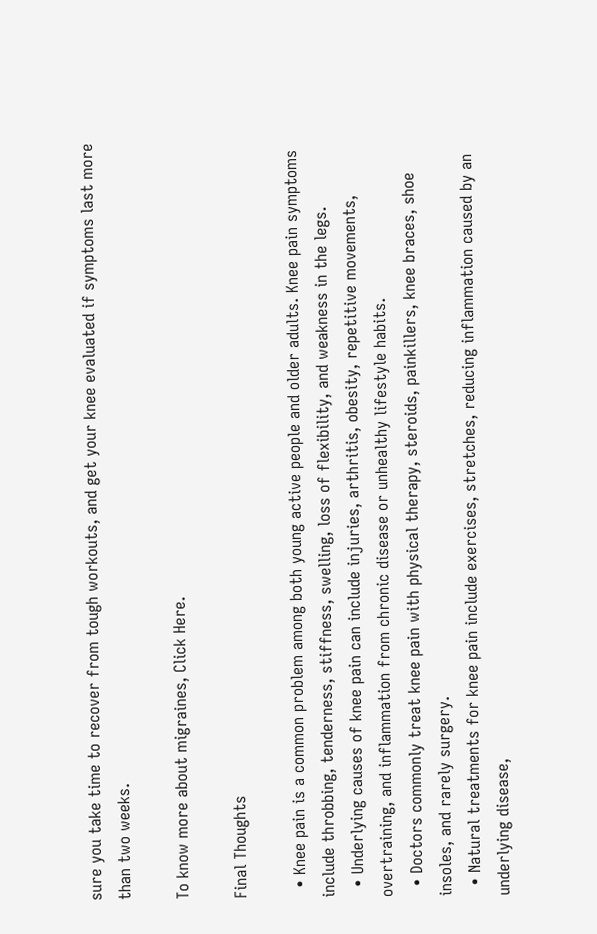sure you take time to recover from tough workouts, and get your knee evaluated if symptoms last more than two weeks.

To know more about migraines, Click Here.

Final Thoughts

  • Knee pain is a common problem among both young active people and older adults. Knee pain symptoms include throbbing, tenderness, stiffness, swelling, loss of flexibility, and weakness in the legs.
  • Underlying causes of knee pain can include injuries, arthritis, obesity, repetitive movements, overtraining, and inflammation from chronic disease or unhealthy lifestyle habits.
  • Doctors commonly treat knee pain with physical therapy, steroids, painkillers, knee braces, shoe insoles, and rarely surgery.
  • Natural treatments for knee pain include exercises, stretches, reducing inflammation caused by an underlying disease,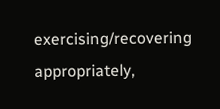exercising/recovering appropriately,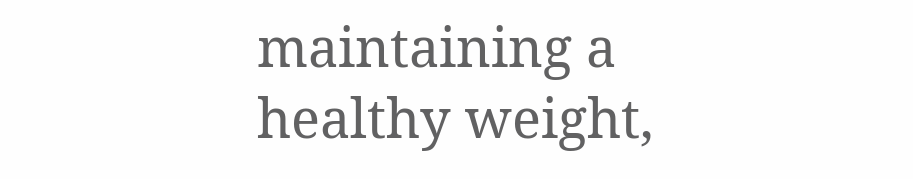maintaining a healthy weight,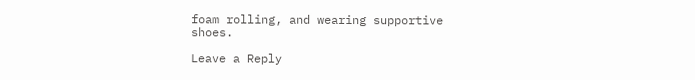foam rolling, and wearing supportive shoes.

Leave a Reply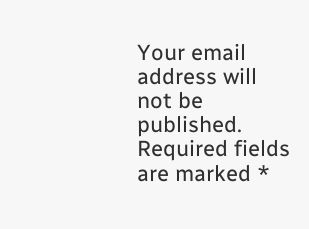Your email address will not be published. Required fields are marked *